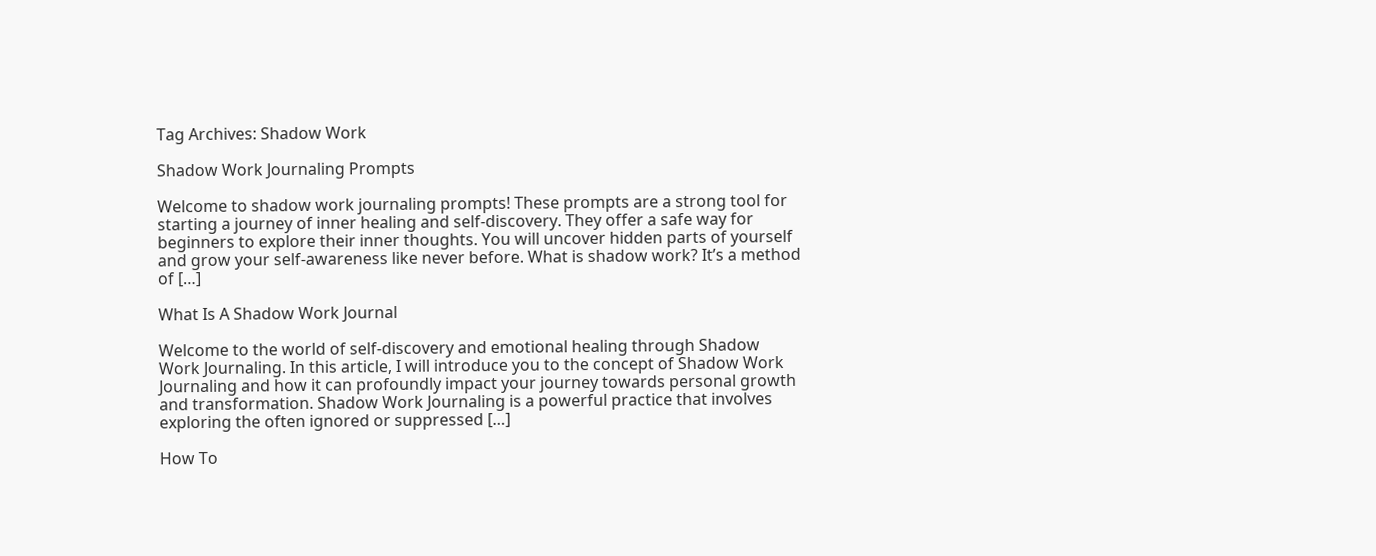Tag Archives: Shadow Work

Shadow Work Journaling Prompts

Welcome to shadow work journaling prompts! These prompts are a strong tool for starting a journey of inner healing and self-discovery. They offer a safe way for beginners to explore their inner thoughts. You will uncover hidden parts of yourself and grow your self-awareness like never before. What is shadow work? It’s a method of […]

What Is A Shadow Work Journal

Welcome to the world of self-discovery and emotional healing through Shadow Work Journaling. In this article, I will introduce you to the concept of Shadow Work Journaling and how it can profoundly impact your journey towards personal growth and transformation. Shadow Work Journaling is a powerful practice that involves exploring the often ignored or suppressed […]

How To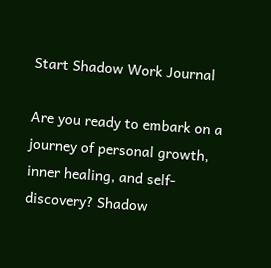Start Shadow Work Journal

Are you ready to embark on a journey of personal growth, inner healing, and self-discovery? Shadow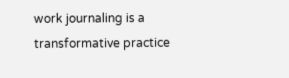work journaling is a transformative practice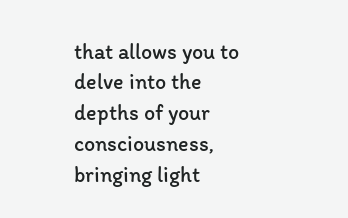that allows you to delve into the depths of your consciousness, bringing light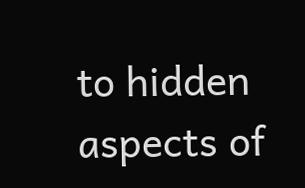to hidden aspects of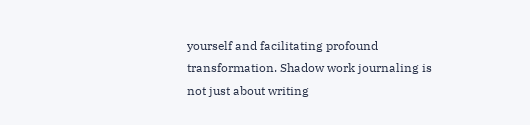yourself and facilitating profound transformation. Shadow work journaling is not just about writing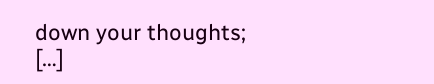down your thoughts; […]